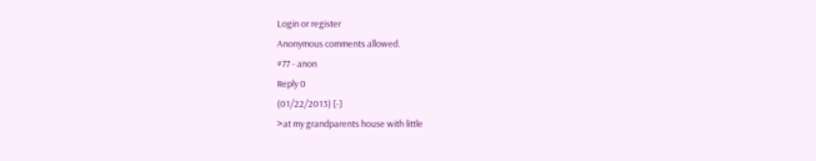Login or register
Anonymous comments allowed.
#77 - anon
Reply 0
(01/22/2013) [-]
>at my grandparents house with little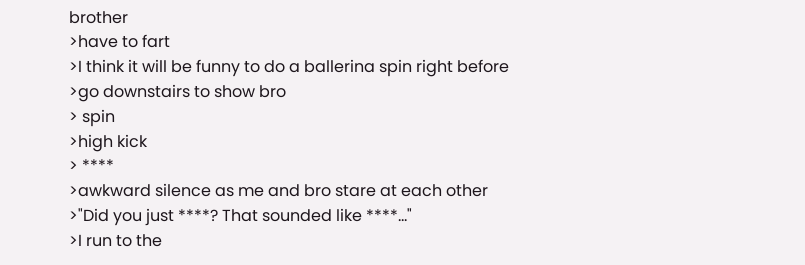brother
>have to fart
>I think it will be funny to do a ballerina spin right before
>go downstairs to show bro
> spin
>high kick
> ****
>awkward silence as me and bro stare at each other
>"Did you just ****? That sounded like ****..."
>I run to the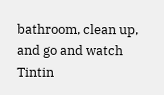bathroom, clean up, and go and watch Tintin